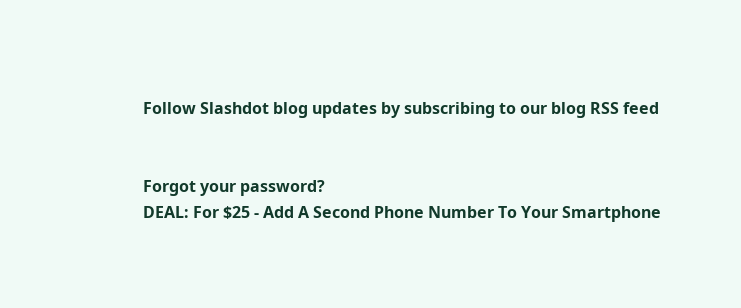Follow Slashdot blog updates by subscribing to our blog RSS feed


Forgot your password?
DEAL: For $25 - Add A Second Phone Number To Your Smartphone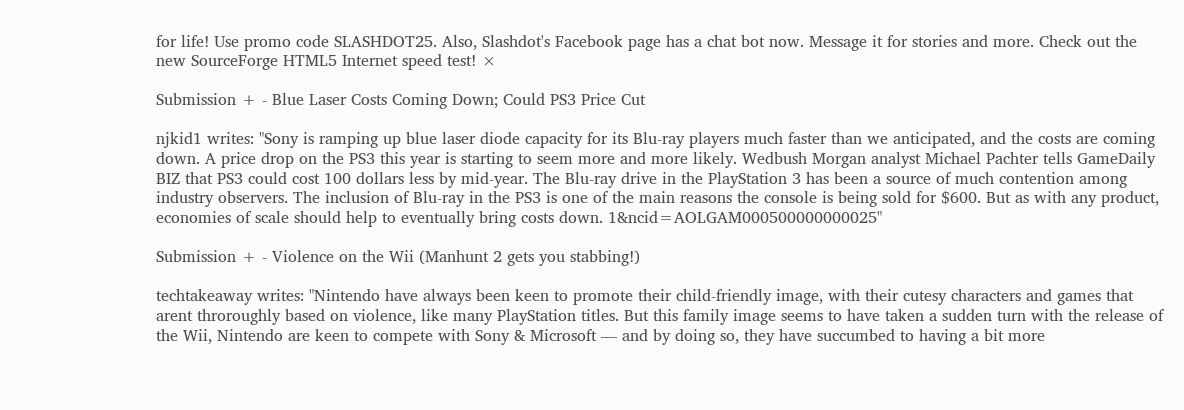for life! Use promo code SLASHDOT25. Also, Slashdot's Facebook page has a chat bot now. Message it for stories and more. Check out the new SourceForge HTML5 Internet speed test! ×

Submission + - Blue Laser Costs Coming Down; Could PS3 Price Cut

njkid1 writes: "Sony is ramping up blue laser diode capacity for its Blu-ray players much faster than we anticipated, and the costs are coming down. A price drop on the PS3 this year is starting to seem more and more likely. Wedbush Morgan analyst Michael Pachter tells GameDaily BIZ that PS3 could cost 100 dollars less by mid-year. The Blu-ray drive in the PlayStation 3 has been a source of much contention among industry observers. The inclusion of Blu-ray in the PS3 is one of the main reasons the console is being sold for $600. But as with any product, economies of scale should help to eventually bring costs down. 1&ncid=AOLGAM000500000000025"

Submission + - Violence on the Wii (Manhunt 2 gets you stabbing!)

techtakeaway writes: "Nintendo have always been keen to promote their child-friendly image, with their cutesy characters and games that arent throroughly based on violence, like many PlayStation titles. But this family image seems to have taken a sudden turn with the release of the Wii, Nintendo are keen to compete with Sony & Microsoft — and by doing so, they have succumbed to having a bit more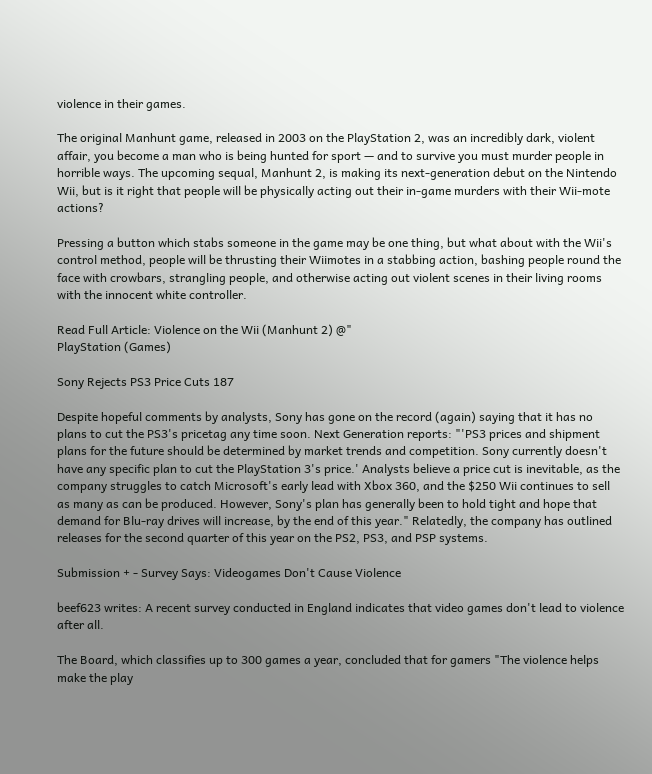violence in their games.

The original Manhunt game, released in 2003 on the PlayStation 2, was an incredibly dark, violent affair, you become a man who is being hunted for sport — and to survive you must murder people in horrible ways. The upcoming sequal, Manhunt 2, is making its next-generation debut on the Nintendo Wii, but is it right that people will be physically acting out their in-game murders with their Wii-mote actions?

Pressing a button which stabs someone in the game may be one thing, but what about with the Wii's control method, people will be thrusting their Wiimotes in a stabbing action, bashing people round the face with crowbars, strangling people, and otherwise acting out violent scenes in their living rooms with the innocent white controller.

Read Full Article: Violence on the Wii (Manhunt 2) @"
PlayStation (Games)

Sony Rejects PS3 Price Cuts 187

Despite hopeful comments by analysts, Sony has gone on the record (again) saying that it has no plans to cut the PS3's pricetag any time soon. Next Generation reports: "'PS3 prices and shipment plans for the future should be determined by market trends and competition. Sony currently doesn't have any specific plan to cut the PlayStation 3's price.' Analysts believe a price cut is inevitable, as the company struggles to catch Microsoft's early lead with Xbox 360, and the $250 Wii continues to sell as many as can be produced. However, Sony's plan has generally been to hold tight and hope that demand for Blu-ray drives will increase, by the end of this year." Relatedly, the company has outlined releases for the second quarter of this year on the PS2, PS3, and PSP systems.

Submission + - Survey Says: Videogames Don't Cause Violence

beef623 writes: A recent survey conducted in England indicates that video games don't lead to violence after all.

The Board, which classifies up to 300 games a year, concluded that for gamers "The violence helps make the play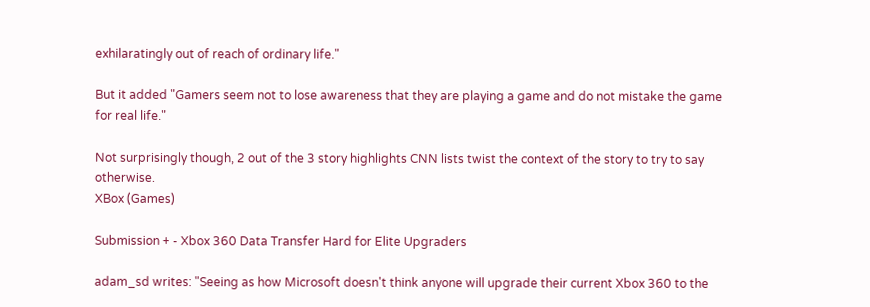exhilaratingly out of reach of ordinary life."

But it added "Gamers seem not to lose awareness that they are playing a game and do not mistake the game for real life."

Not surprisingly though, 2 out of the 3 story highlights CNN lists twist the context of the story to try to say otherwise.
XBox (Games)

Submission + - Xbox 360 Data Transfer Hard for Elite Upgraders

adam_sd writes: "Seeing as how Microsoft doesn't think anyone will upgrade their current Xbox 360 to the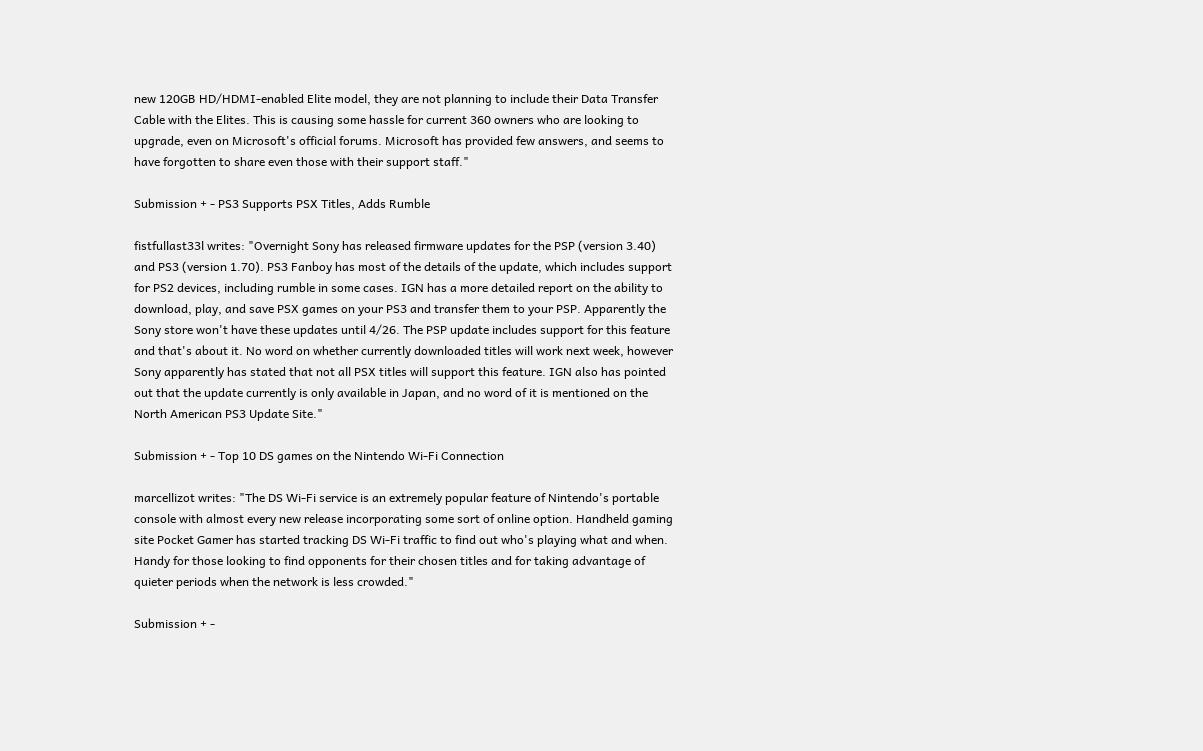new 120GB HD/HDMI-enabled Elite model, they are not planning to include their Data Transfer Cable with the Elites. This is causing some hassle for current 360 owners who are looking to upgrade, even on Microsoft's official forums. Microsoft has provided few answers, and seems to have forgotten to share even those with their support staff."

Submission + - PS3 Supports PSX Titles, Adds Rumble

fistfullast33l writes: "Overnight Sony has released firmware updates for the PSP (version 3.40) and PS3 (version 1.70). PS3 Fanboy has most of the details of the update, which includes support for PS2 devices, including rumble in some cases. IGN has a more detailed report on the ability to download, play, and save PSX games on your PS3 and transfer them to your PSP. Apparently the Sony store won't have these updates until 4/26. The PSP update includes support for this feature and that's about it. No word on whether currently downloaded titles will work next week, however Sony apparently has stated that not all PSX titles will support this feature. IGN also has pointed out that the update currently is only available in Japan, and no word of it is mentioned on the North American PS3 Update Site."

Submission + - Top 10 DS games on the Nintendo Wi-Fi Connection

marcellizot writes: "The DS Wi-Fi service is an extremely popular feature of Nintendo's portable console with almost every new release incorporating some sort of online option. Handheld gaming site Pocket Gamer has started tracking DS Wi-Fi traffic to find out who's playing what and when. Handy for those looking to find opponents for their chosen titles and for taking advantage of quieter periods when the network is less crowded."

Submission + -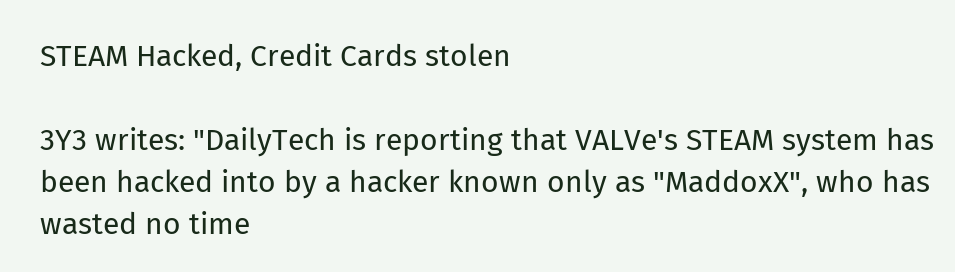STEAM Hacked, Credit Cards stolen

3Y3 writes: "DailyTech is reporting that VALVe's STEAM system has been hacked into by a hacker known only as "MaddoxX", who has wasted no time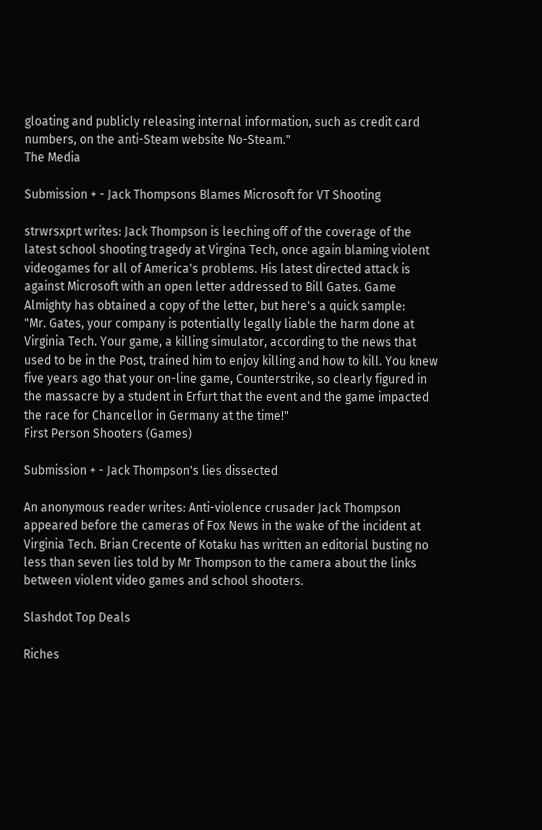gloating and publicly releasing internal information, such as credit card numbers, on the anti-Steam website No-Steam."
The Media

Submission + - Jack Thompsons Blames Microsoft for VT Shooting

strwrsxprt writes: Jack Thompson is leeching off of the coverage of the latest school shooting tragedy at Virgina Tech, once again blaming violent videogames for all of America's problems. His latest directed attack is against Microsoft with an open letter addressed to Bill Gates. Game Almighty has obtained a copy of the letter, but here's a quick sample:
"Mr. Gates, your company is potentially legally liable the harm done at Virginia Tech. Your game, a killing simulator, according to the news that used to be in the Post, trained him to enjoy killing and how to kill. You knew five years ago that your on-line game, Counterstrike, so clearly figured in the massacre by a student in Erfurt that the event and the game impacted the race for Chancellor in Germany at the time!"
First Person Shooters (Games)

Submission + - Jack Thompson's lies dissected

An anonymous reader writes: Anti-violence crusader Jack Thompson appeared before the cameras of Fox News in the wake of the incident at Virginia Tech. Brian Crecente of Kotaku has written an editorial busting no less than seven lies told by Mr Thompson to the camera about the links between violent video games and school shooters.

Slashdot Top Deals

Riches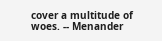cover a multitude of woes. -- Menander